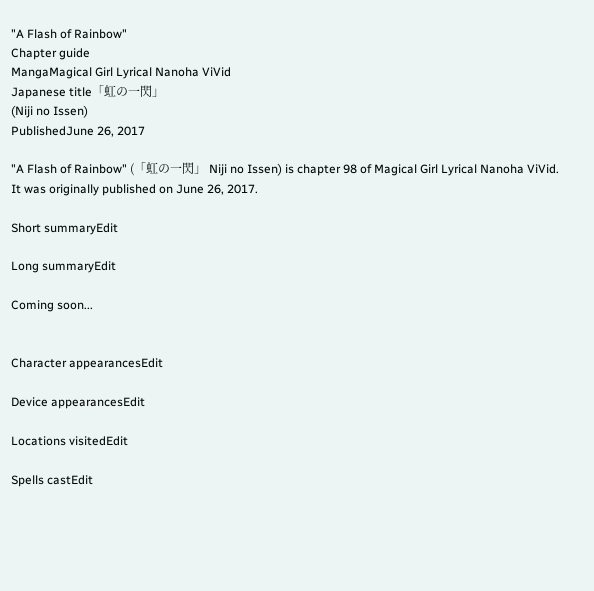"A Flash of Rainbow"
Chapter guide
MangaMagical Girl Lyrical Nanoha ViVid
Japanese title「虹の一閃」
(Niji no Issen)
PublishedJune 26, 2017

"A Flash of Rainbow" (「虹の一閃」 Niji no Issen) is chapter 98 of Magical Girl Lyrical Nanoha ViVid. It was originally published on June 26, 2017.

Short summaryEdit

Long summaryEdit

Coming soon...


Character appearancesEdit

Device appearancesEdit

Locations visitedEdit

Spells castEdit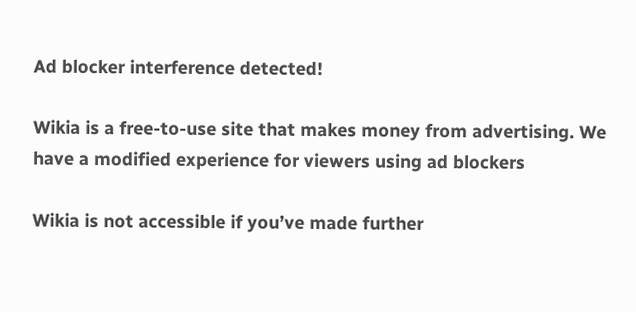Ad blocker interference detected!

Wikia is a free-to-use site that makes money from advertising. We have a modified experience for viewers using ad blockers

Wikia is not accessible if you’ve made further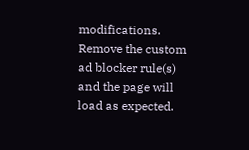modifications. Remove the custom ad blocker rule(s) and the page will load as expected.